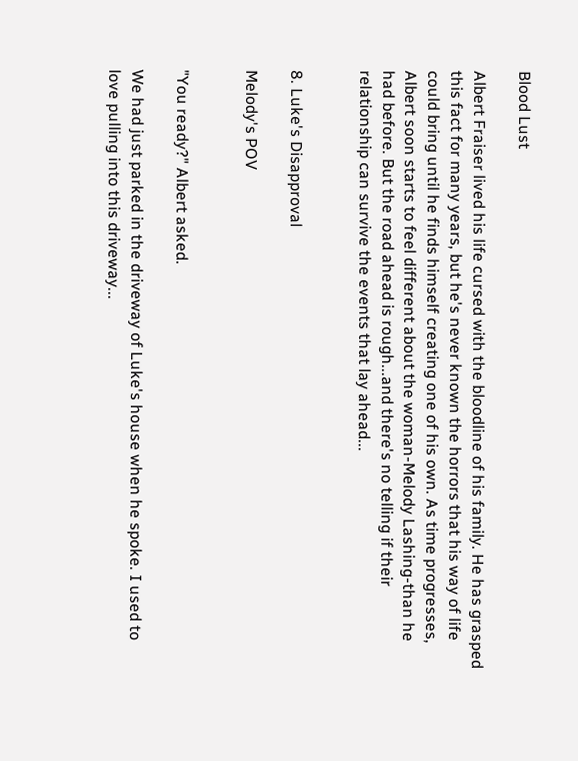Blood Lust

Albert Fraiser lived his life cursed with the bloodline of his family. He has grasped this fact for many years, but he's never known the horrors that his way of life could bring until he finds himself creating one of his own. As time progresses, Albert soon starts to feel different about the woman-Melody Lashing-than he had before. But the road ahead is rough...and there's no telling if their relationship can survive the events that lay ahead...


8. Luke's Disapproval

Melody's POV


"You ready?" Albert asked.

We had just parked in the driveway of Luke's house when he spoke. I used to love pulling into this driveway...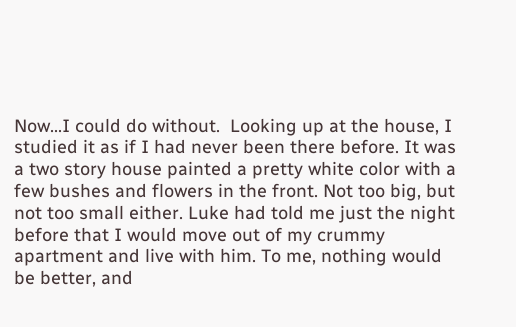Now...I could do without.  Looking up at the house, I studied it as if I had never been there before. It was a two story house painted a pretty white color with a few bushes and flowers in the front. Not too big, but not too small either. Luke had told me just the night before that I would move out of my crummy apartment and live with him. To me, nothing would be better, and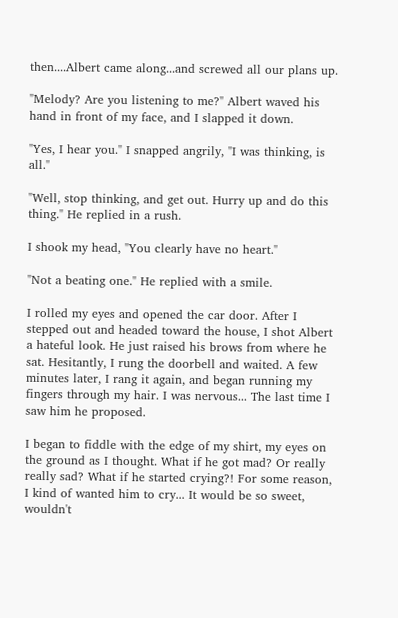then....Albert came along...and screwed all our plans up.

"Melody? Are you listening to me?" Albert waved his hand in front of my face, and I slapped it down.

"Yes, I hear you." I snapped angrily, "I was thinking, is all."

"Well, stop thinking, and get out. Hurry up and do this thing." He replied in a rush.

I shook my head, "You clearly have no heart."

"Not a beating one." He replied with a smile.

I rolled my eyes and opened the car door. After I stepped out and headed toward the house, I shot Albert a hateful look. He just raised his brows from where he sat. Hesitantly, I rung the doorbell and waited. A few minutes later, I rang it again, and began running my fingers through my hair. I was nervous... The last time I saw him he proposed.

I began to fiddle with the edge of my shirt, my eyes on the ground as I thought. What if he got mad? Or really really sad? What if he started crying?! For some reason, I kind of wanted him to cry... It would be so sweet, wouldn't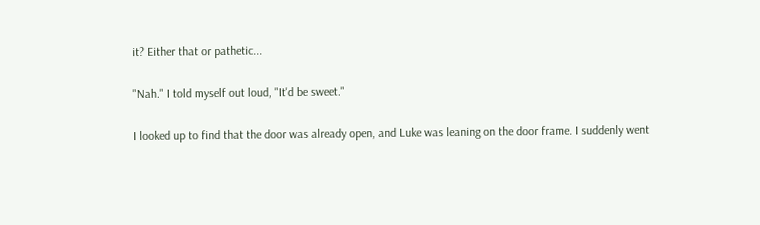it? Either that or pathetic...

"Nah." I told myself out loud, "It'd be sweet."

I looked up to find that the door was already open, and Luke was leaning on the door frame. I suddenly went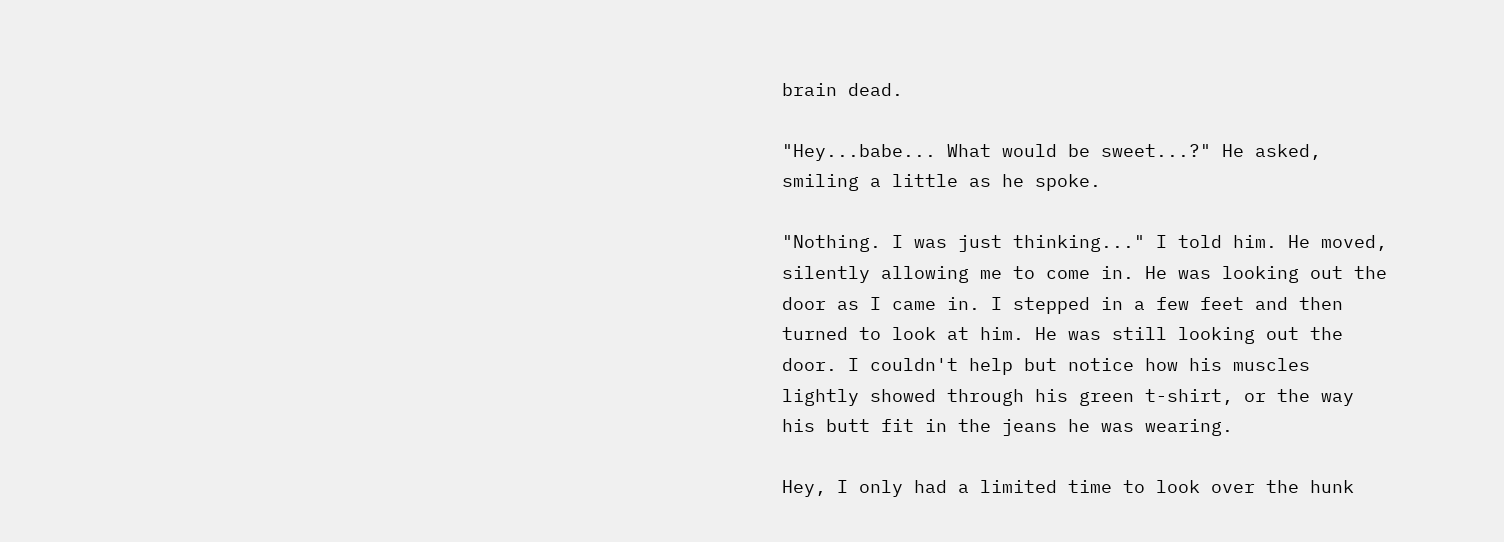brain dead.

"Hey...babe... What would be sweet...?" He asked, smiling a little as he spoke.

"Nothing. I was just thinking..." I told him. He moved, silently allowing me to come in. He was looking out the door as I came in. I stepped in a few feet and then turned to look at him. He was still looking out the door. I couldn't help but notice how his muscles lightly showed through his green t-shirt, or the way his butt fit in the jeans he was wearing.

Hey, I only had a limited time to look over the hunk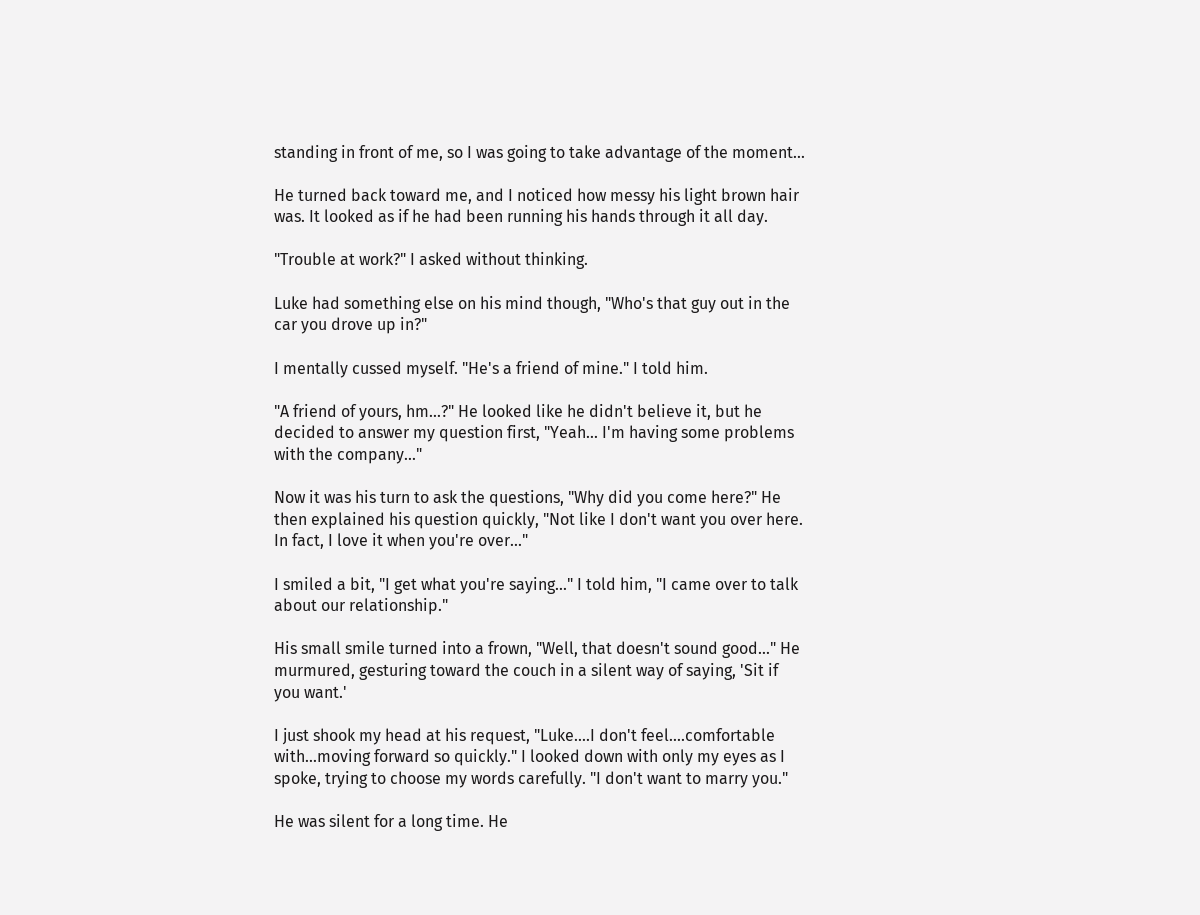standing in front of me, so I was going to take advantage of the moment...

He turned back toward me, and I noticed how messy his light brown hair was. It looked as if he had been running his hands through it all day.

"Trouble at work?" I asked without thinking.

Luke had something else on his mind though, "Who's that guy out in the car you drove up in?"

I mentally cussed myself. "He's a friend of mine." I told him.

"A friend of yours, hm...?" He looked like he didn't believe it, but he decided to answer my question first, "Yeah... I'm having some problems with the company..."

Now it was his turn to ask the questions, "Why did you come here?" He then explained his question quickly, "Not like I don't want you over here. In fact, I love it when you're over..."

I smiled a bit, "I get what you're saying..." I told him, "I came over to talk about our relationship."

His small smile turned into a frown, "Well, that doesn't sound good..." He murmured, gesturing toward the couch in a silent way of saying, 'Sit if you want.'

I just shook my head at his request, "Luke....I don't feel....comfortable with...moving forward so quickly." I looked down with only my eyes as I spoke, trying to choose my words carefully. "I don't want to marry you."

He was silent for a long time. He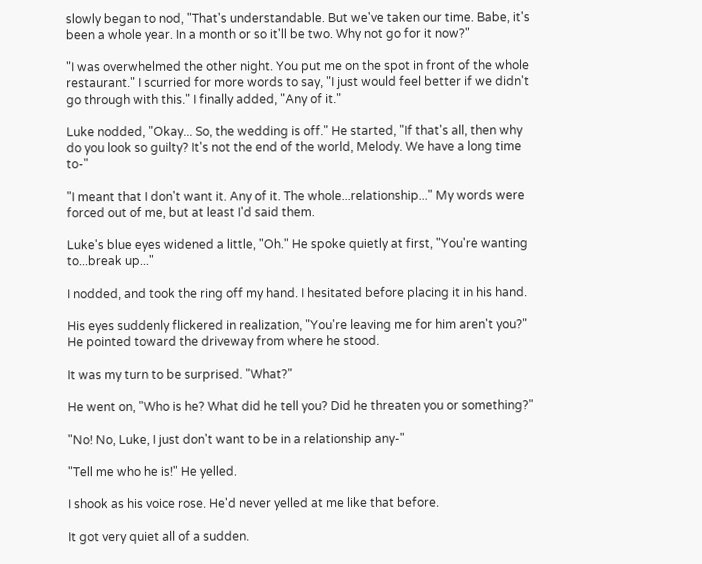slowly began to nod, "That's understandable. But we've taken our time. Babe, it's been a whole year. In a month or so it'll be two. Why not go for it now?"

"I was overwhelmed the other night. You put me on the spot in front of the whole restaurant." I scurried for more words to say, "I just would feel better if we didn't go through with this." I finally added, "Any of it."

Luke nodded, "Okay... So, the wedding is off." He started, "If that's all, then why do you look so guilty? It's not the end of the world, Melody. We have a long time to-"

"I meant that I don't want it. Any of it. The whole...relationship..." My words were forced out of me, but at least I'd said them.

Luke's blue eyes widened a little, "Oh." He spoke quietly at first, "You're wanting to...break up..."

I nodded, and took the ring off my hand. I hesitated before placing it in his hand.

His eyes suddenly flickered in realization, "You're leaving me for him aren't you?" He pointed toward the driveway from where he stood.

It was my turn to be surprised. "What?"

He went on, "Who is he? What did he tell you? Did he threaten you or something?"

"No! No, Luke, I just don't want to be in a relationship any-"

"Tell me who he is!" He yelled.

I shook as his voice rose. He'd never yelled at me like that before.

It got very quiet all of a sudden.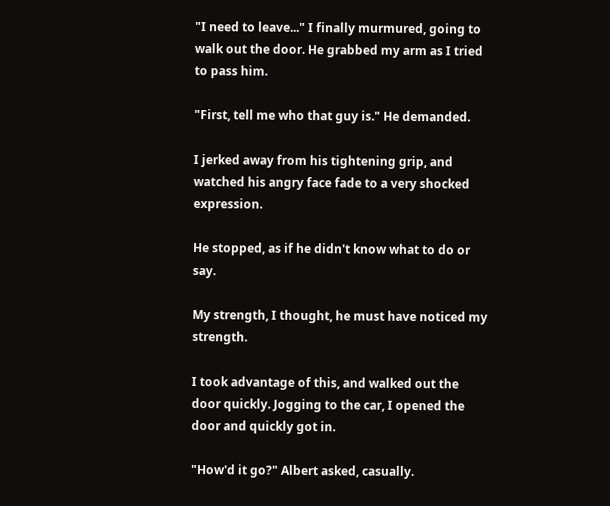"I need to leave..." I finally murmured, going to walk out the door. He grabbed my arm as I tried to pass him.

"First, tell me who that guy is." He demanded.

I jerked away from his tightening grip, and watched his angry face fade to a very shocked expression.

He stopped, as if he didn't know what to do or say.

My strength, I thought, he must have noticed my strength.

I took advantage of this, and walked out the door quickly. Jogging to the car, I opened the door and quickly got in.

"How'd it go?" Albert asked, casually.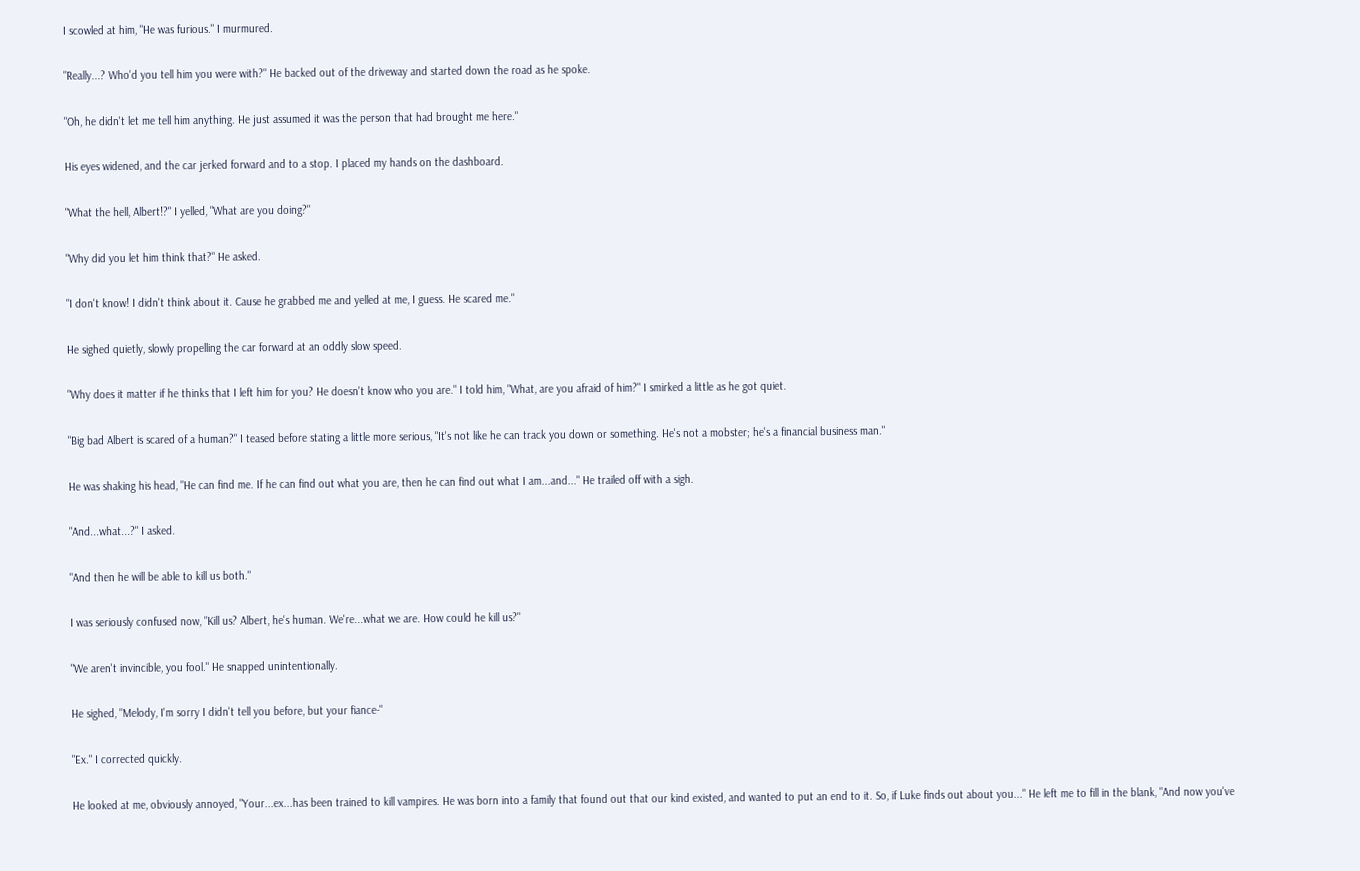I scowled at him, "He was furious." I murmured.

"Really...? Who'd you tell him you were with?" He backed out of the driveway and started down the road as he spoke.

"Oh, he didn't let me tell him anything. He just assumed it was the person that had brought me here."

His eyes widened, and the car jerked forward and to a stop. I placed my hands on the dashboard.

"What the hell, Albert!?" I yelled, "What are you doing?"

"Why did you let him think that?" He asked.

"I don't know! I didn't think about it. Cause he grabbed me and yelled at me, I guess. He scared me."

He sighed quietly, slowly propelling the car forward at an oddly slow speed.

"Why does it matter if he thinks that I left him for you? He doesn't know who you are." I told him, "What, are you afraid of him?" I smirked a little as he got quiet.

"Big bad Albert is scared of a human?" I teased before stating a little more serious, "It's not like he can track you down or something. He's not a mobster; he's a financial business man."

He was shaking his head, "He can find me. If he can find out what you are, then he can find out what I am...and..." He trailed off with a sigh.

"And...what...?" I asked.

"And then he will be able to kill us both."

I was seriously confused now, "Kill us? Albert, he's human. We're...what we are. How could he kill us?"

"We aren't invincible, you fool." He snapped unintentionally.

He sighed, "Melody, I'm sorry I didn't tell you before, but your fiance-"

"Ex." I corrected quickly.

He looked at me, obviously annoyed, "Your...ex...has been trained to kill vampires. He was born into a family that found out that our kind existed, and wanted to put an end to it. So, if Luke finds out about you..." He left me to fill in the blank, "And now you've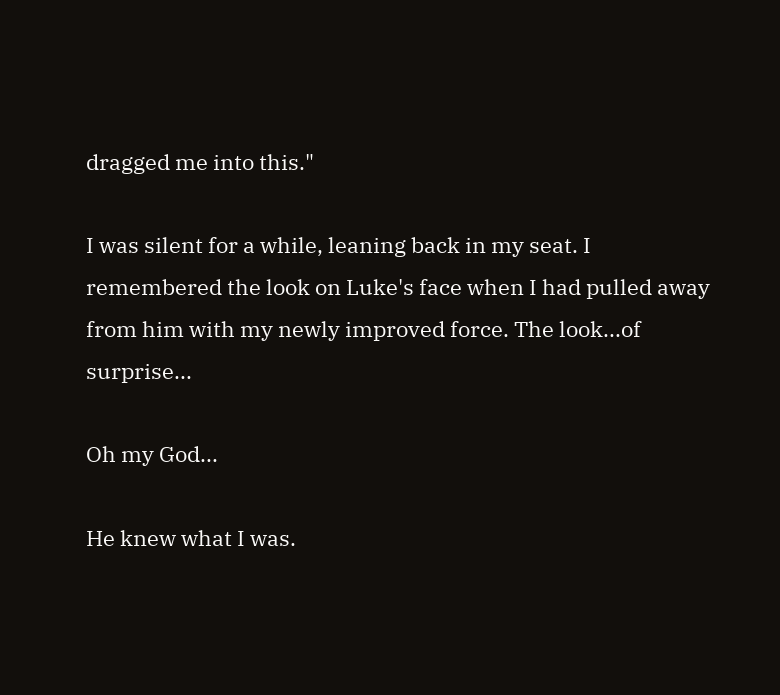dragged me into this."

I was silent for a while, leaning back in my seat. I remembered the look on Luke's face when I had pulled away from him with my newly improved force. The look...of surprise...

Oh my God...

He knew what I was.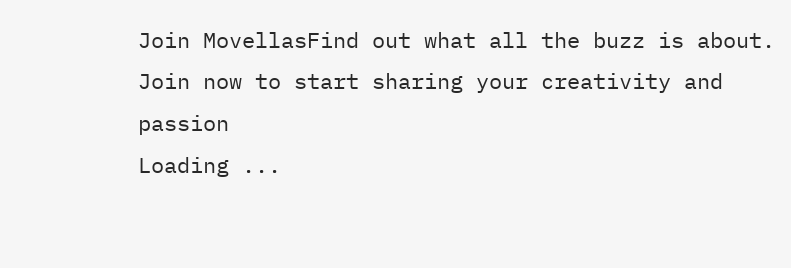Join MovellasFind out what all the buzz is about. Join now to start sharing your creativity and passion
Loading ...